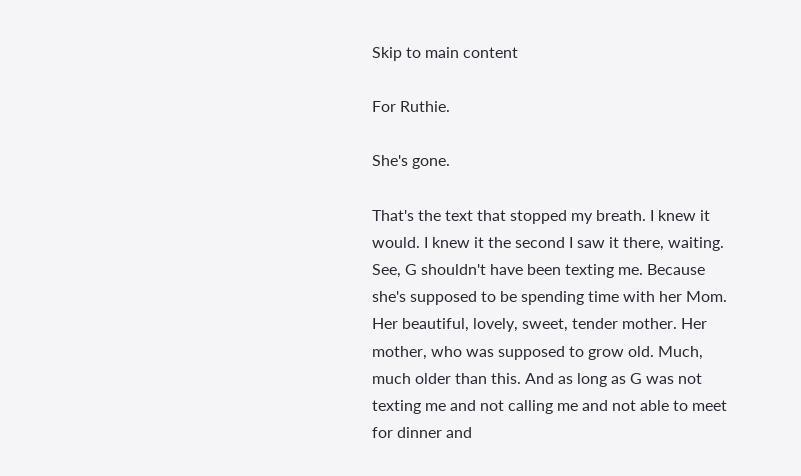Skip to main content

For Ruthie.

She's gone.

That's the text that stopped my breath. I knew it would. I knew it the second I saw it there, waiting. See, G shouldn't have been texting me. Because she's supposed to be spending time with her Mom. Her beautiful, lovely, sweet, tender mother. Her mother, who was supposed to grow old. Much, much older than this. And as long as G was not texting me and not calling me and not able to meet for dinner and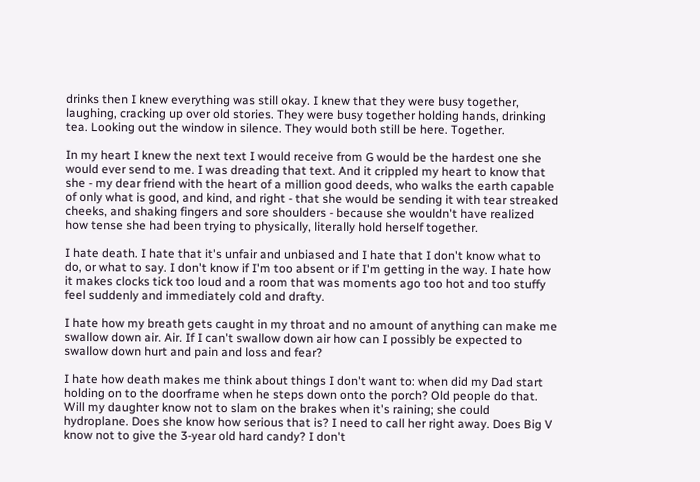drinks then I knew everything was still okay. I knew that they were busy together, laughing, cracking up over old stories. They were busy together holding hands, drinking tea. Looking out the window in silence. They would both still be here. Together.

In my heart I knew the next text I would receive from G would be the hardest one she would ever send to me. I was dreading that text. And it crippled my heart to know that she - my dear friend with the heart of a million good deeds, who walks the earth capable of only what is good, and kind, and right - that she would be sending it with tear streaked cheeks, and shaking fingers and sore shoulders - because she wouldn't have realized how tense she had been trying to physically, literally hold herself together.

I hate death. I hate that it's unfair and unbiased and I hate that I don't know what to do, or what to say. I don't know if I'm too absent or if I'm getting in the way. I hate how it makes clocks tick too loud and a room that was moments ago too hot and too stuffy feel suddenly and immediately cold and drafty.

I hate how my breath gets caught in my throat and no amount of anything can make me swallow down air. Air. If I can't swallow down air how can I possibly be expected to swallow down hurt and pain and loss and fear?

I hate how death makes me think about things I don't want to: when did my Dad start holding on to the doorframe when he steps down onto the porch? Old people do that. Will my daughter know not to slam on the brakes when it's raining; she could hydroplane. Does she know how serious that is? I need to call her right away. Does Big V know not to give the 3-year old hard candy? I don't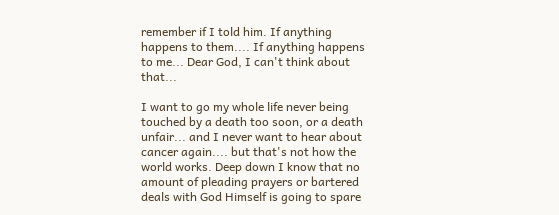remember if I told him. If anything happens to them.... If anything happens to me... Dear God, I can't think about that...

I want to go my whole life never being touched by a death too soon, or a death unfair... and I never want to hear about cancer again.... but that's not how the world works. Deep down I know that no amount of pleading prayers or bartered deals with God Himself is going to spare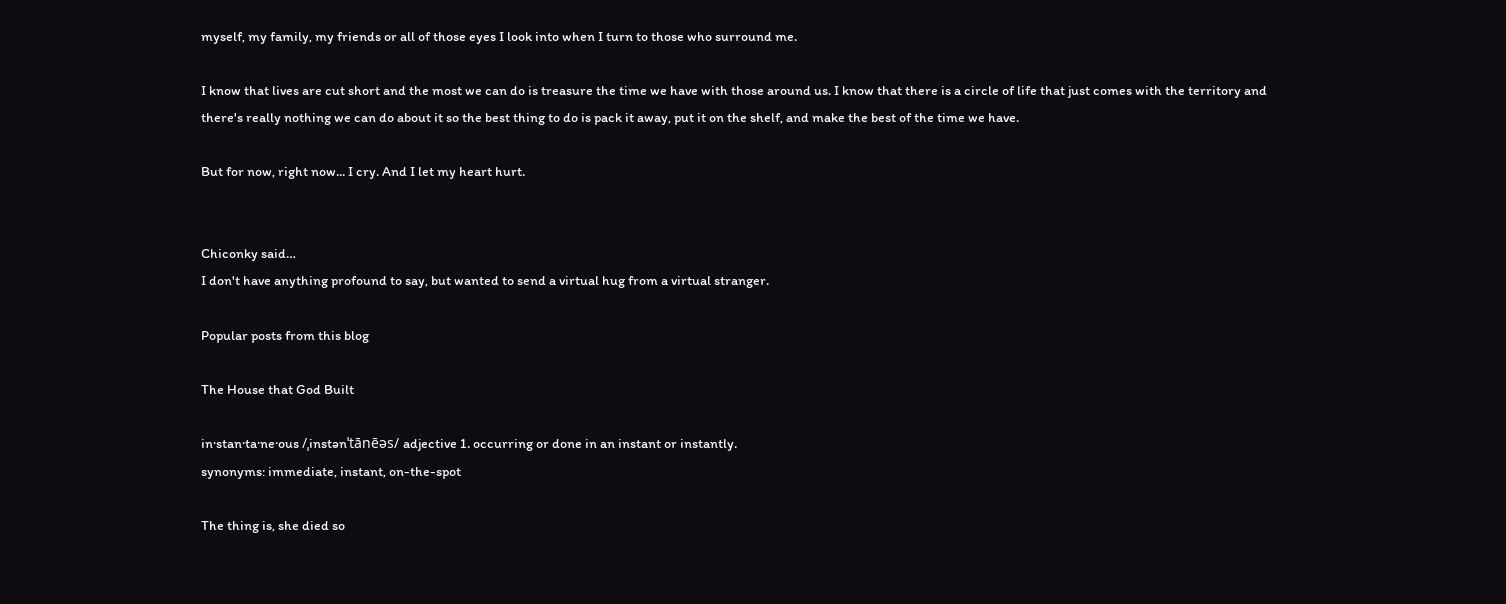myself, my family, my friends or all of those eyes I look into when I turn to those who surround me.

I know that lives are cut short and the most we can do is treasure the time we have with those around us. I know that there is a circle of life that just comes with the territory and there's really nothing we can do about it so the best thing to do is pack it away, put it on the shelf, and make the best of the time we have.

But for now, right now... I cry. And I let my heart hurt.


Chiconky said…
I don't have anything profound to say, but wanted to send a virtual hug from a virtual stranger.

Popular posts from this blog

The House that God Built

in·stan·ta·ne·ous /ˌinstənˈtānēəs/ adjective 1. occurring or done in an instant or instantly.
synonyms: immediate, instant, on-the-spot

The thing is, she died so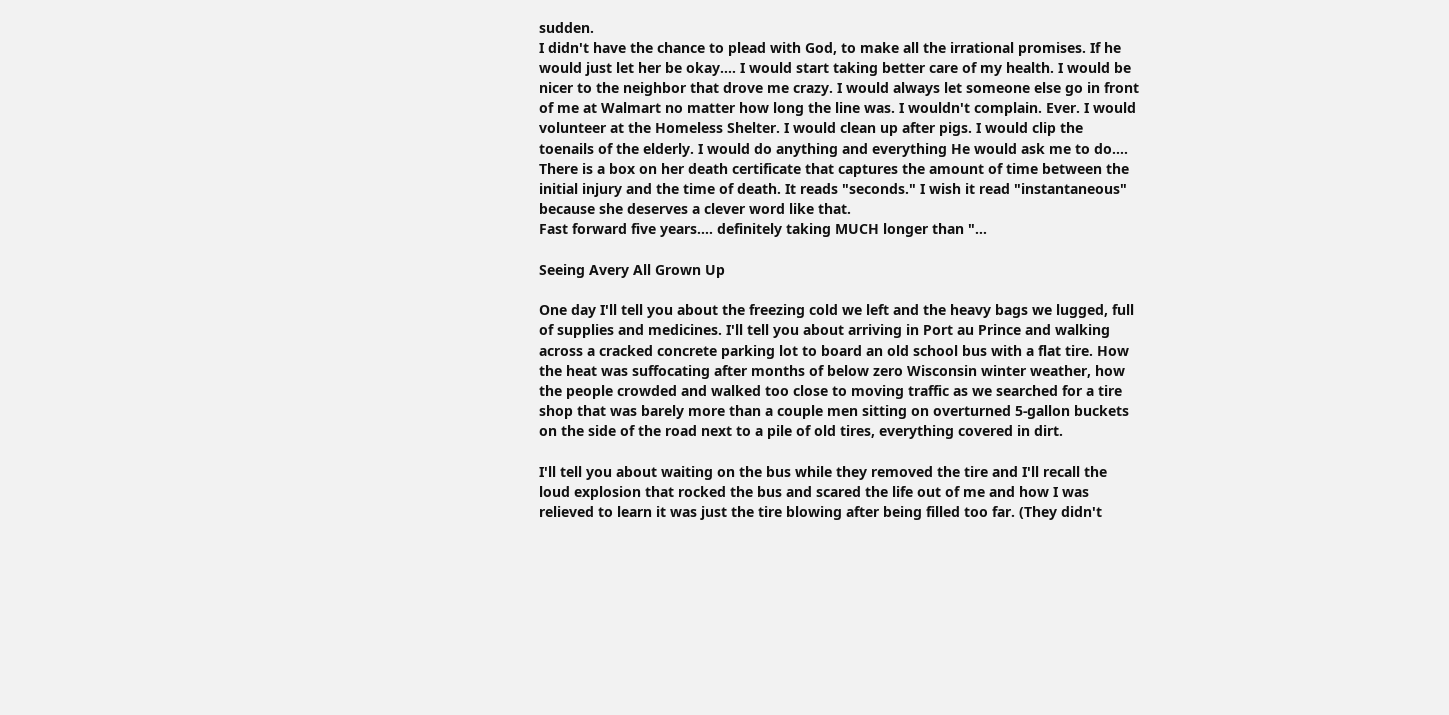sudden.
I didn't have the chance to plead with God, to make all the irrational promises. If he would just let her be okay.... I would start taking better care of my health. I would be nicer to the neighbor that drove me crazy. I would always let someone else go in front of me at Walmart no matter how long the line was. I wouldn't complain. Ever. I would volunteer at the Homeless Shelter. I would clean up after pigs. I would clip the toenails of the elderly. I would do anything and everything He would ask me to do....
There is a box on her death certificate that captures the amount of time between the initial injury and the time of death. It reads "seconds." I wish it read "instantaneous" because she deserves a clever word like that.
Fast forward five years.... definitely taking MUCH longer than "…

Seeing Avery All Grown Up

One day I'll tell you about the freezing cold we left and the heavy bags we lugged, full of supplies and medicines. I'll tell you about arriving in Port au Prince and walking across a cracked concrete parking lot to board an old school bus with a flat tire. How the heat was suffocating after months of below zero Wisconsin winter weather, how the people crowded and walked too close to moving traffic as we searched for a tire shop that was barely more than a couple men sitting on overturned 5-gallon buckets on the side of the road next to a pile of old tires, everything covered in dirt.

I'll tell you about waiting on the bus while they removed the tire and I'll recall the loud explosion that rocked the bus and scared the life out of me and how I was relieved to learn it was just the tire blowing after being filled too far. (They didn't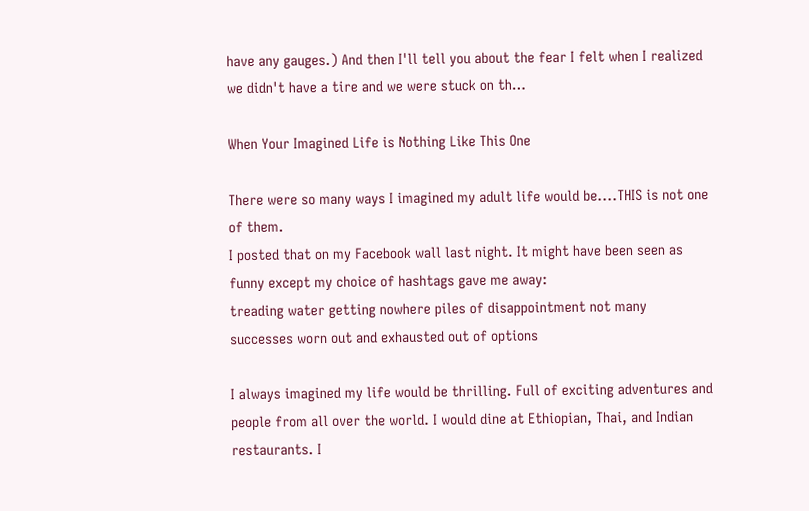have any gauges.) And then I'll tell you about the fear I felt when I realized we didn't have a tire and we were stuck on th…

When Your Imagined Life is Nothing Like This One

There were so many ways I imagined my adult life would be....THIS is not one of them.
I posted that on my Facebook wall last night. It might have been seen as funny except my choice of hashtags gave me away:
treading water getting nowhere piles of disappointment not many successes worn out and exhausted out of options

I always imagined my life would be thrilling. Full of exciting adventures and people from all over the world. I would dine at Ethiopian, Thai, and Indian restaurants. I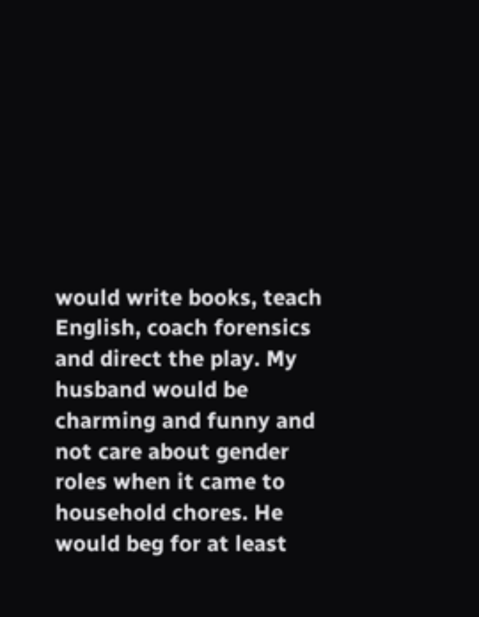would write books, teach English, coach forensics and direct the play. My husband would be charming and funny and not care about gender roles when it came to household chores. He would beg for at least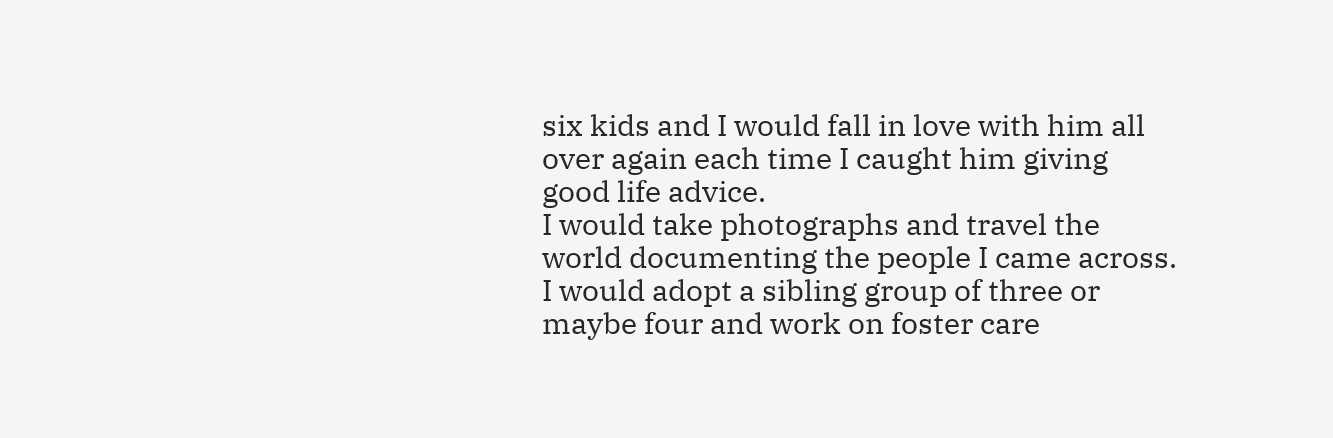six kids and I would fall in love with him all over again each time I caught him giving good life advice.
I would take photographs and travel the world documenting the people I came across. I would adopt a sibling group of three or maybe four and work on foster care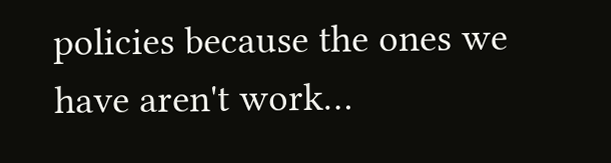policies because the ones we have aren't work…